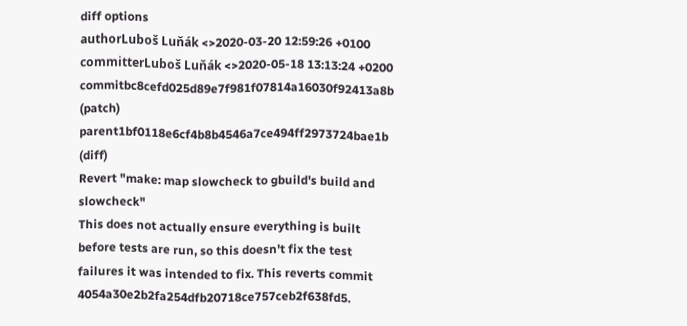diff options
authorLuboš Luňák <>2020-03-20 12:59:26 +0100
committerLuboš Luňák <>2020-05-18 13:13:24 +0200
commitbc8cefd025d89e7f981f07814a16030f92413a8b (patch)
parent1bf0118e6cf4b8b4546a7ce494ff2973724bae1b (diff)
Revert "make: map slowcheck to gbuild's build and slowcheck"
This does not actually ensure everything is built before tests are run, so this doesn't fix the test failures it was intended to fix. This reverts commit 4054a30e2b2fa254dfb20718ce757ceb2f638fd5.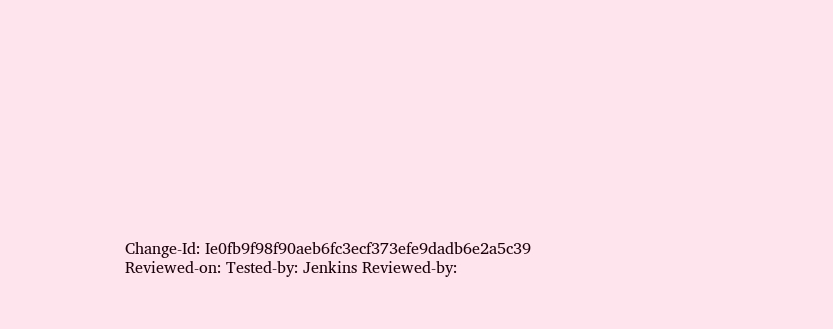Change-Id: Ie0fb9f98f90aeb6fc3ecf373efe9dadb6e2a5c39 Reviewed-on: Tested-by: Jenkins Reviewed-by: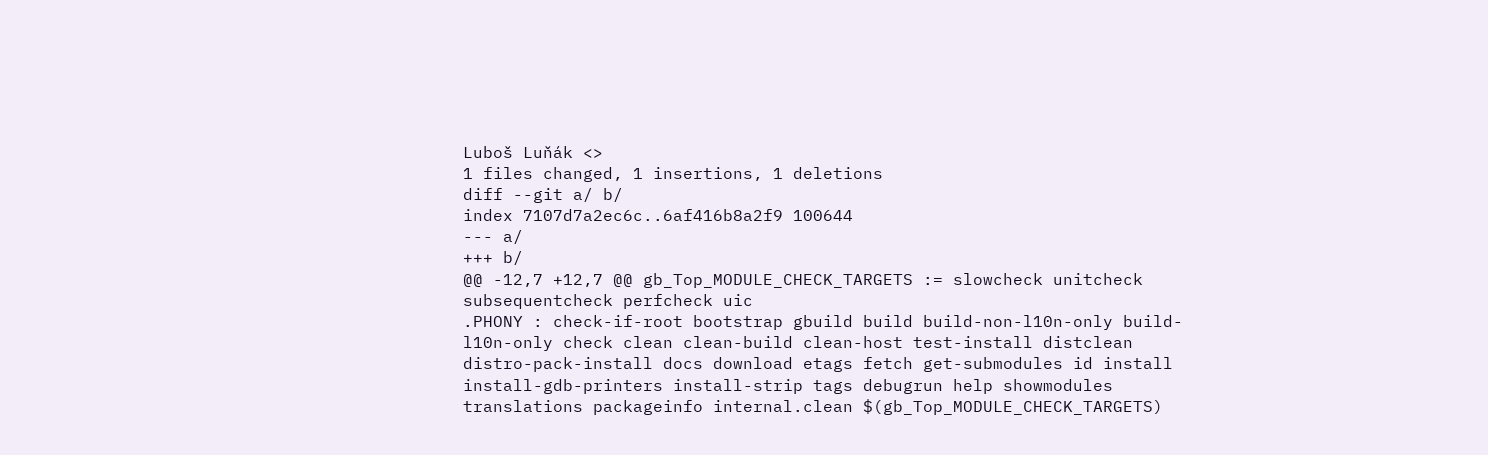Luboš Luňák <>
1 files changed, 1 insertions, 1 deletions
diff --git a/ b/
index 7107d7a2ec6c..6af416b8a2f9 100644
--- a/
+++ b/
@@ -12,7 +12,7 @@ gb_Top_MODULE_CHECK_TARGETS := slowcheck unitcheck subsequentcheck perfcheck uic
.PHONY : check-if-root bootstrap gbuild build build-non-l10n-only build-l10n-only check clean clean-build clean-host test-install distclean distro-pack-install docs download etags fetch get-submodules id install install-gdb-printers install-strip tags debugrun help showmodules translations packageinfo internal.clean $(gb_Top_MODULE_CHECK_TARGETS)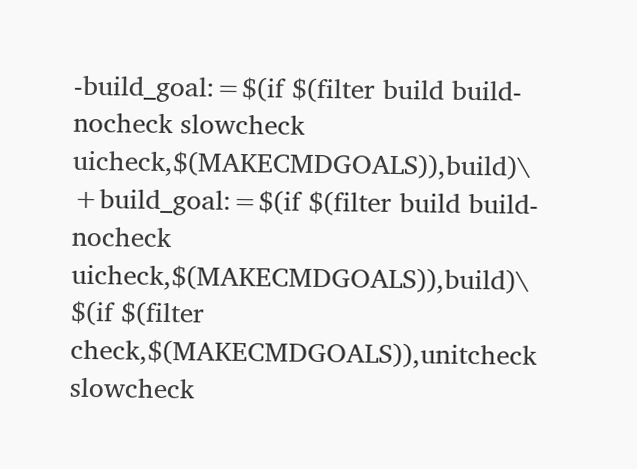-build_goal:=$(if $(filter build build-nocheck slowcheck uicheck,$(MAKECMDGOALS)),build)\
+build_goal:=$(if $(filter build build-nocheck uicheck,$(MAKECMDGOALS)),build)\
$(if $(filter check,$(MAKECMDGOALS)),unitcheck slowcheck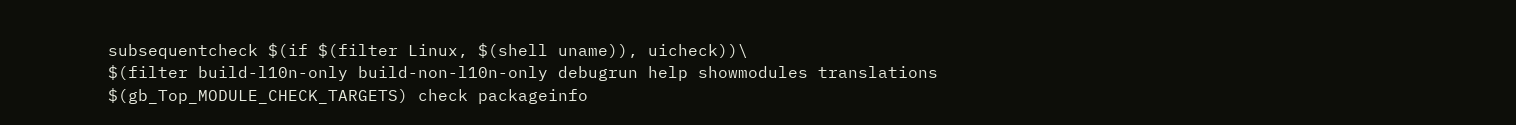subsequentcheck $(if $(filter Linux, $(shell uname)), uicheck))\
$(filter build-l10n-only build-non-l10n-only debugrun help showmodules translations $(gb_Top_MODULE_CHECK_TARGETS) check packageinfo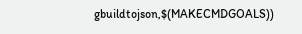gbuildtojson,$(MAKECMDGOALS))